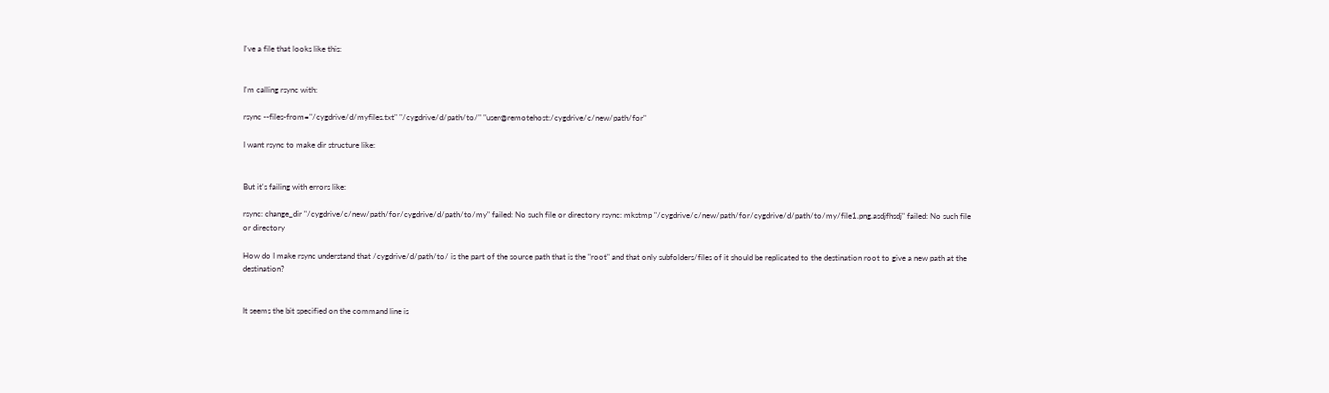I've a file that looks like this:


I'm calling rsync with:

rsync --files-from="/cygdrive/d/myfiles.txt" "/cygdrive/d/path/to/" "user@remotehost:/cygdrive/c/new/path/for"

I want rsync to make dir structure like:


But it's failing with errors like:

rsync: change_dir "/cygdrive/c/new/path/for/cygdrive/d/path/to/my" failed: No such file or directory rsync: mkstmp "/cygdrive/c/new/path/for/cygdrive/d/path/to/my/file1.png.asdjfhsdj" failed: No such file or directory

How do I make rsync understand that /cygdrive/d/path/to/ is the part of the source path that is the "root" and that only subfolders/files of it should be replicated to the destination root to give a new path at the destination?


It seems the bit specified on the command line is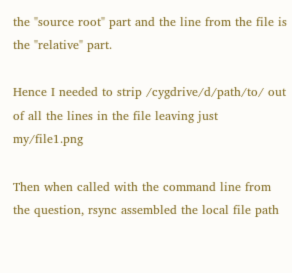the "source root" part and the line from the file is the "relative" part.

Hence I needed to strip /cygdrive/d/path/to/ out of all the lines in the file leaving just my/file1.png

Then when called with the command line from the question, rsync assembled the local file path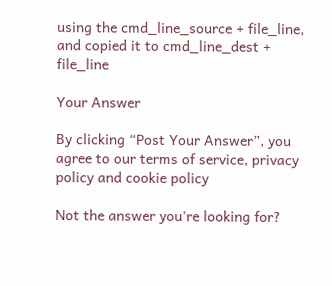using the cmd_line_source + file_line, and copied it to cmd_line_dest + file_line

Your Answer

By clicking “Post Your Answer”, you agree to our terms of service, privacy policy and cookie policy

Not the answer you're looking for?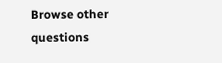Browse other questions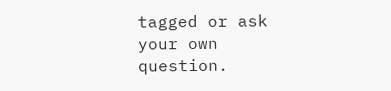tagged or ask your own question.